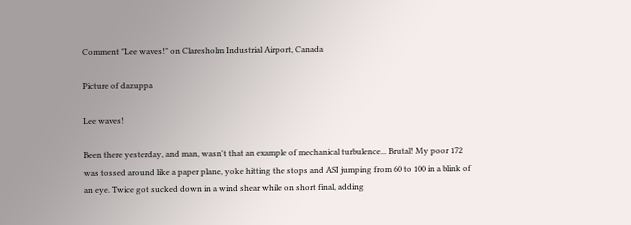Comment "Lee waves!" on Claresholm Industrial Airport, Canada

Picture of dazuppa

Lee waves!

Been there yesterday, and man, wasn't that an example of mechanical turbulence... Brutal! My poor 172 was tossed around like a paper plane, yoke hitting the stops and ASI jumping from 60 to 100 in a blink of an eye. Twice got sucked down in a wind shear while on short final, adding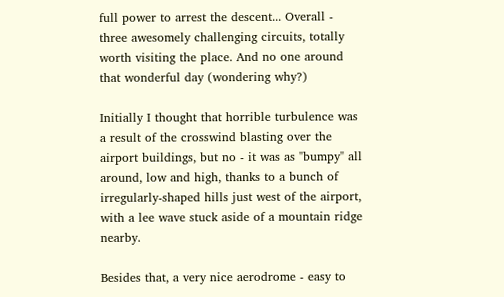full power to arrest the descent... Overall - three awesomely challenging circuits, totally worth visiting the place. And no one around that wonderful day (wondering why?)

Initially I thought that horrible turbulence was a result of the crosswind blasting over the airport buildings, but no - it was as "bumpy" all around, low and high, thanks to a bunch of irregularly-shaped hills just west of the airport, with a lee wave stuck aside of a mountain ridge nearby.

Besides that, a very nice aerodrome - easy to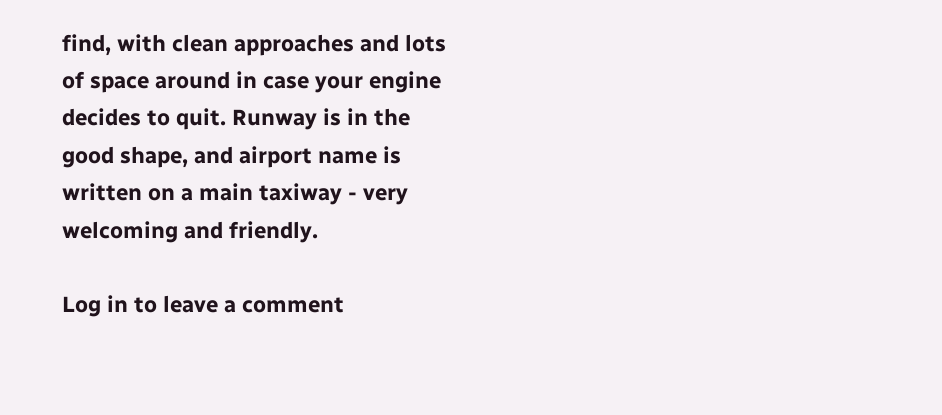find, with clean approaches and lots of space around in case your engine decides to quit. Runway is in the good shape, and airport name is written on a main taxiway - very welcoming and friendly.

Log in to leave a comment